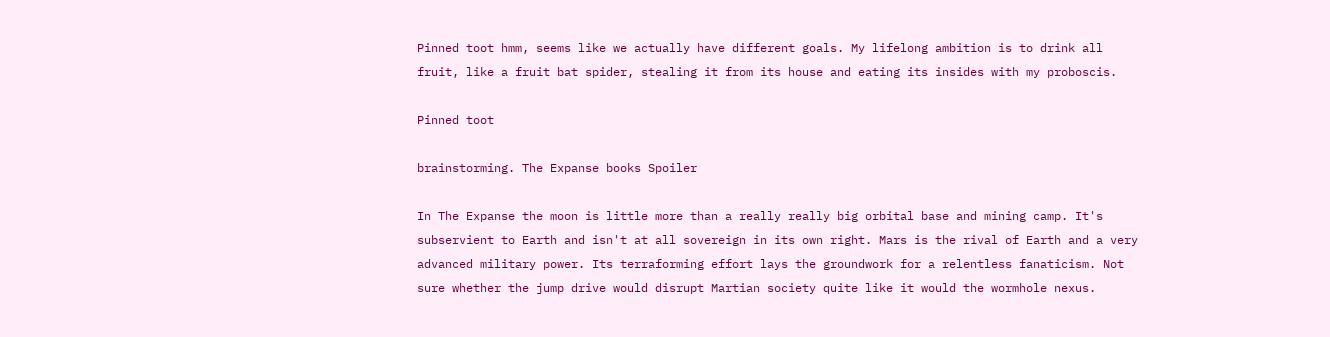Pinned toot hmm, seems like we actually have different goals. My lifelong ambition is to drink all fruit, like a fruit bat spider, stealing it from its house and eating its insides with my proboscis.

Pinned toot

brainstorming. The Expanse books Spoiler

In The Expanse the moon is little more than a really really big orbital base and mining camp. It's subservient to Earth and isn't at all sovereign in its own right. Mars is the rival of Earth and a very advanced military power. Its terraforming effort lays the groundwork for a relentless fanaticism. Not sure whether the jump drive would disrupt Martian society quite like it would the wormhole nexus.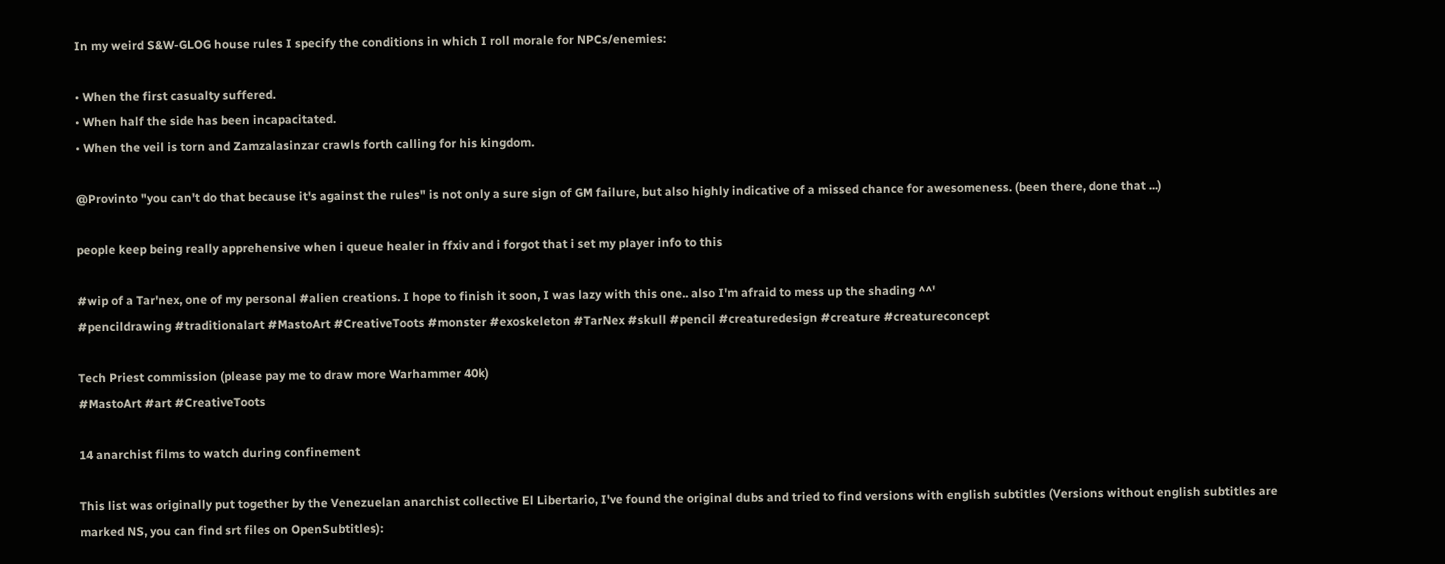In my weird S&W-GLOG house rules I specify the conditions in which I roll morale for NPCs/enemies:

• When the first casualty suffered.
• When half the side has been incapacitated.
• When the veil is torn and Zamzalasinzar crawls forth calling for his kingdom.

@Provinto "you can't do that because it's against the rules" is not only a sure sign of GM failure, but also highly indicative of a missed chance for awesomeness. (been there, done that ...)

people keep being really apprehensive when i queue healer in ffxiv and i forgot that i set my player info to this

#wip of a Tar'nex, one of my personal #alien creations. I hope to finish it soon, I was lazy with this one.. also I'm afraid to mess up the shading ^^'
#pencildrawing #traditionalart #MastoArt #CreativeToots #monster #exoskeleton #TarNex #skull #pencil #creaturedesign #creature #creatureconcept

Tech Priest commission (please pay me to draw more Warhammer 40k)
#MastoArt #art #CreativeToots

14 anarchist films to watch during confinement

This list was originally put together by the Venezuelan anarchist collective El Libertario, I've found the original dubs and tried to find versions with english subtitles (Versions without english subtitles are marked NS, you can find srt files on OpenSubtitles):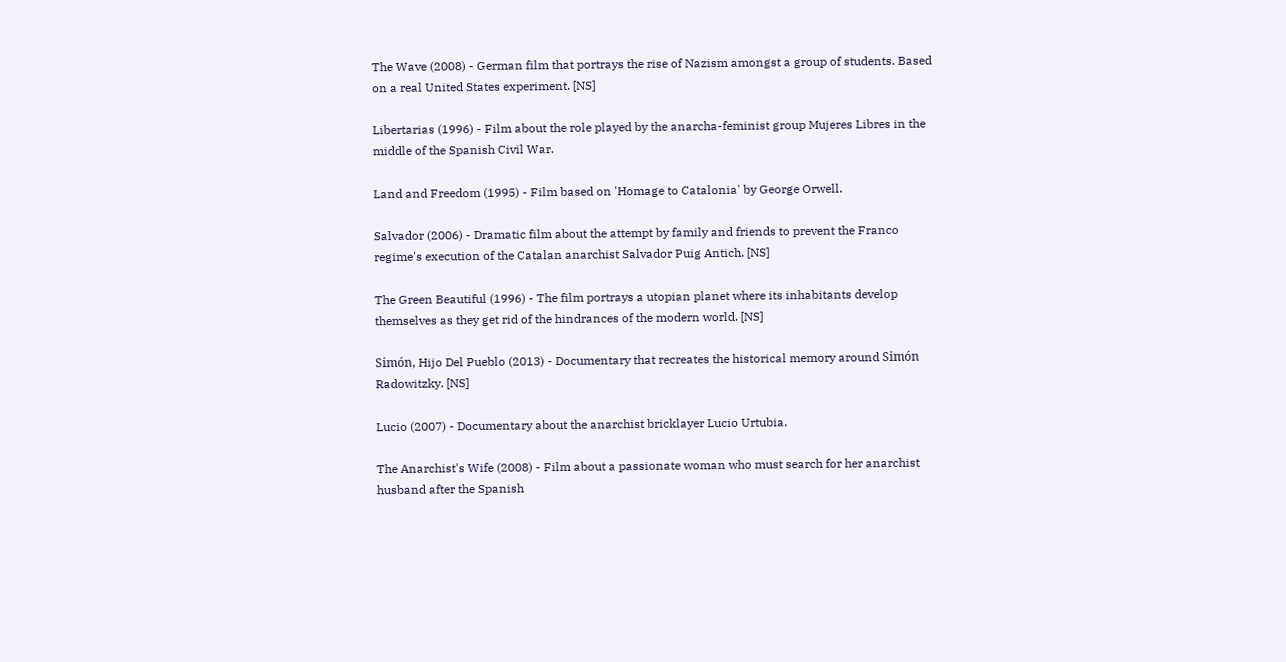The Wave (2008) - German film that portrays the rise of Nazism amongst a group of students. Based on a real United States experiment. [NS]

Libertarias (1996) - Film about the role played by the anarcha-feminist group Mujeres Libres in the middle of the Spanish Civil War.

Land and Freedom (1995) - Film based on 'Homage to Catalonia' by George Orwell.

Salvador (2006) - Dramatic film about the attempt by family and friends to prevent the Franco regime's execution of the Catalan anarchist Salvador Puig Antich. [NS]

The Green Beautiful (1996) - The film portrays a utopian planet where its inhabitants develop themselves as they get rid of the hindrances of the modern world. [NS]

Simón, Hijo Del Pueblo (2013) - Documentary that recreates the historical memory around Simón Radowitzky. [NS]

Lucio (2007) - Documentary about the anarchist bricklayer Lucio Urtubia.

The Anarchist's Wife (2008) - Film about a passionate woman who must search for her anarchist husband after the Spanish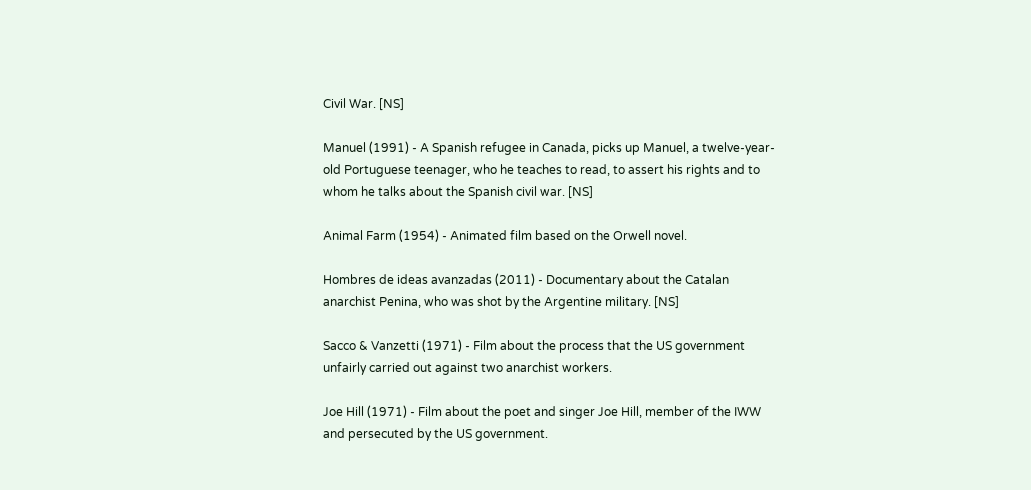Civil War. [NS]

Manuel (1991) - A Spanish refugee in Canada, picks up Manuel, a twelve-year-old Portuguese teenager, who he teaches to read, to assert his rights and to whom he talks about the Spanish civil war. [NS]

Animal Farm (1954) - Animated film based on the Orwell novel.

Hombres de ideas avanzadas (2011) - Documentary about the Catalan anarchist Penina, who was shot by the Argentine military. [NS]

Sacco & Vanzetti (1971) - Film about the process that the US government unfairly carried out against two anarchist workers.

Joe Hill (1971) - Film about the poet and singer Joe Hill, member of the IWW and persecuted by the US government.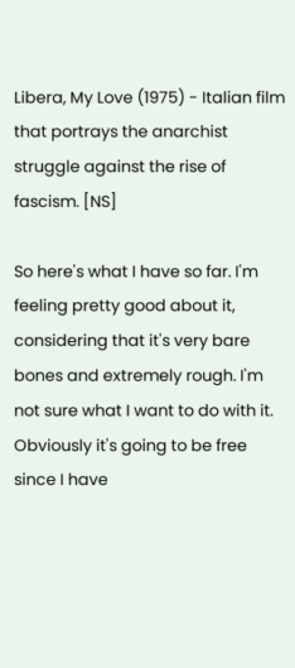Libera, My Love (1975) - Italian film that portrays the anarchist struggle against the rise of fascism. [NS]

So here's what I have so far. I'm feeling pretty good about it, considering that it's very bare bones and extremely rough. I'm not sure what I want to do with it. Obviously it's going to be free since I have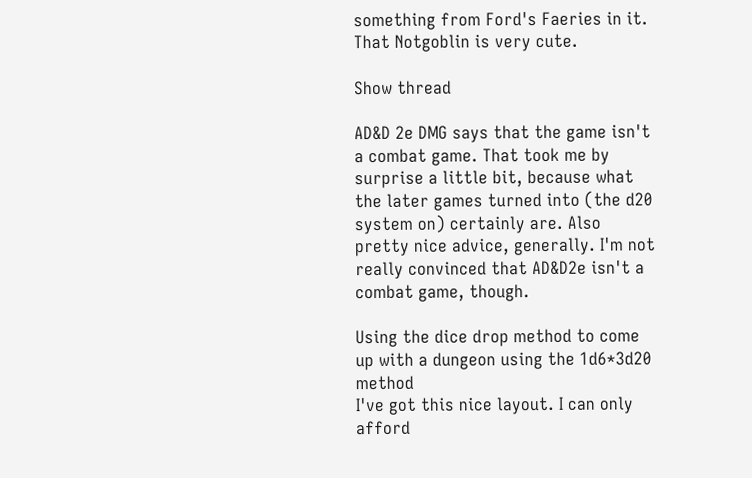something from Ford's Faeries in it. That Notgoblin is very cute.

Show thread

AD&D 2e DMG says that the game isn't a combat game. That took me by surprise a little bit, because what the later games turned into (the d20 system on) certainly are. Also pretty nice advice, generally. I'm not really convinced that AD&D2e isn't a combat game, though.

Using the dice drop method to come up with a dungeon using the 1d6*3d20 method
I've got this nice layout. I can only afford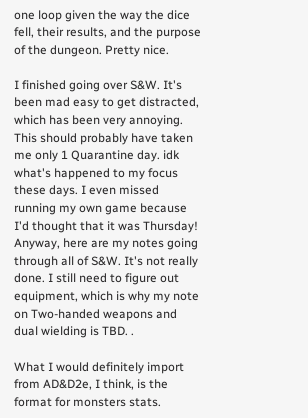one loop given the way the dice fell, their results, and the purpose of the dungeon. Pretty nice.

I finished going over S&W. It's been mad easy to get distracted, which has been very annoying. This should probably have taken me only 1 Quarantine day. idk what's happened to my focus these days. I even missed running my own game because I'd thought that it was Thursday!
Anyway, here are my notes going through all of S&W. It's not really done. I still need to figure out equipment, which is why my note on Two-handed weapons and dual wielding is TBD. .

What I would definitely import from AD&D2e, I think, is the format for monsters stats.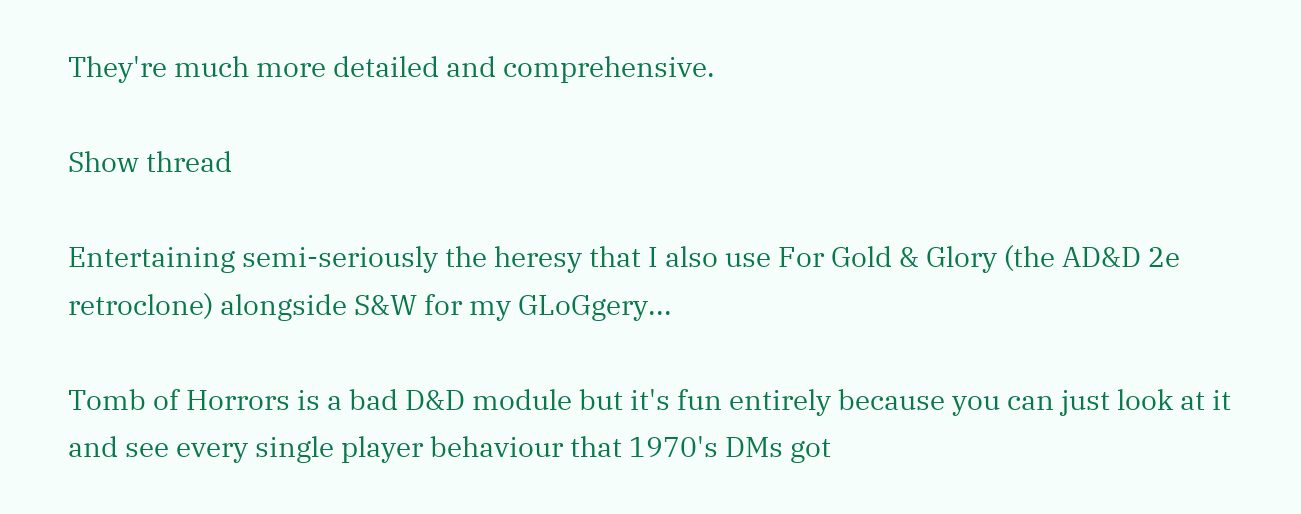They're much more detailed and comprehensive.

Show thread

Entertaining semi-seriously the heresy that I also use For Gold & Glory (the AD&D 2e retroclone) alongside S&W for my GLoGgery...

Tomb of Horrors is a bad D&D module but it's fun entirely because you can just look at it and see every single player behaviour that 1970's DMs got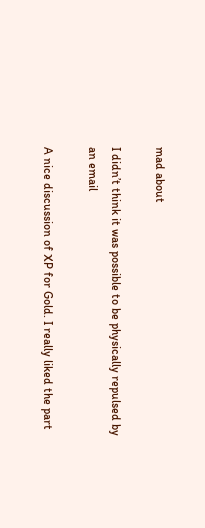mad about

I didn’t think it was possible to be physically repulsed by an email

A nice discussion of XP for Gold. I really liked the part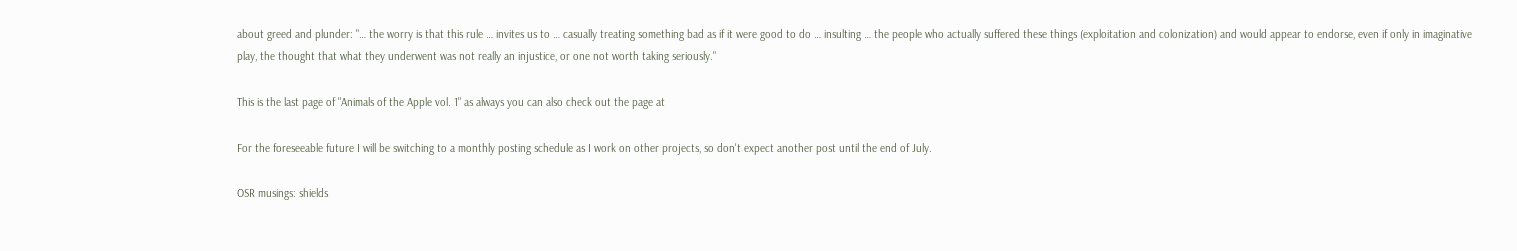about greed and plunder: "… the worry is that this rule … invites us to … casually treating something bad as if it were good to do … insulting … the people who actually suffered these things (exploitation and colonization) and would appear to endorse, even if only in imaginative play, the thought that what they underwent was not really an injustice, or one not worth taking seriously."

This is the last page of "Animals of the Apple vol. 1" as always you can also check out the page at

For the foreseeable future I will be switching to a monthly posting schedule as I work on other projects, so don't expect another post until the end of July.

OSR musings: shields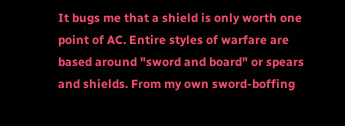It bugs me that a shield is only worth one point of AC. Entire styles of warfare are based around "sword and board" or spears and shields. From my own sword-boffing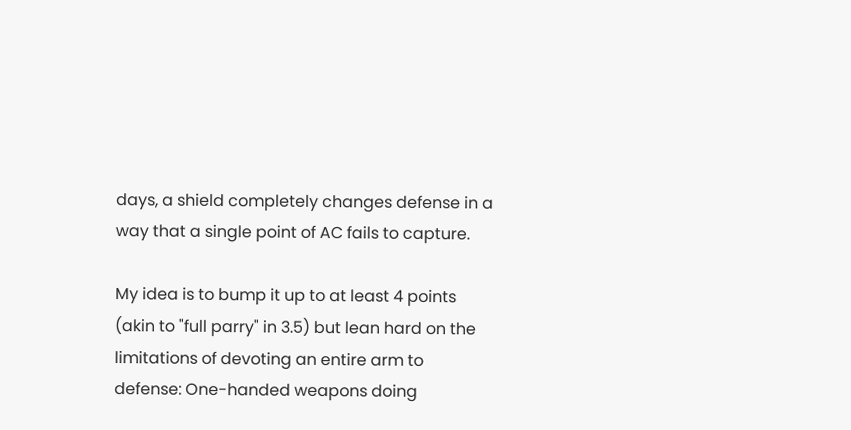days, a shield completely changes defense in a way that a single point of AC fails to capture.

My idea is to bump it up to at least 4 points (akin to "full parry" in 3.5) but lean hard on the limitations of devoting an entire arm to defense: One-handed weapons doing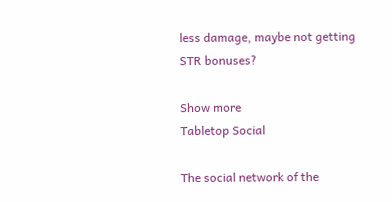less damage, maybe not getting STR bonuses?

Show more
Tabletop Social

The social network of the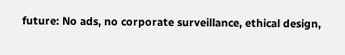future: No ads, no corporate surveillance, ethical design,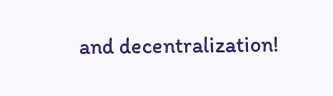and decentralization!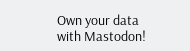Own your data with Mastodon!